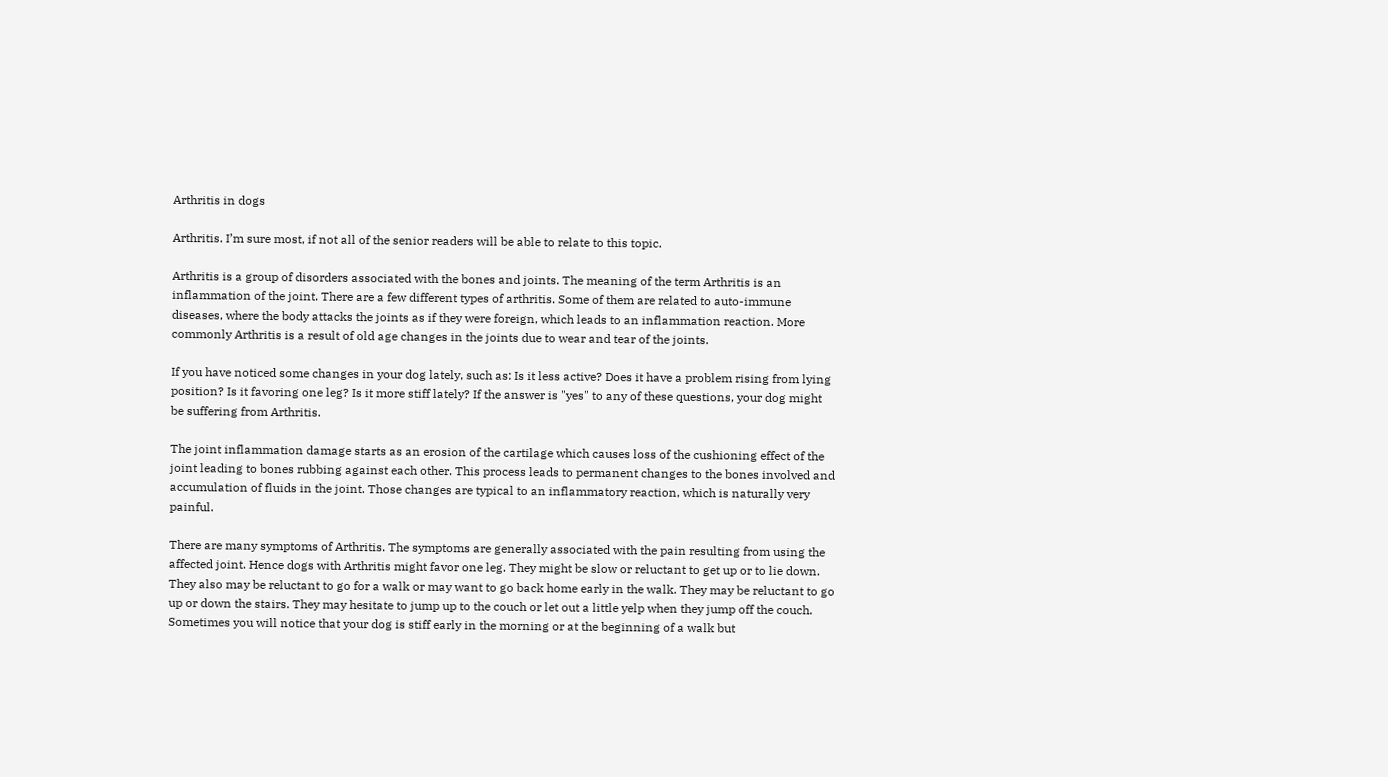Arthritis in dogs

Arthritis. I’m sure most, if not all of the senior readers will be able to relate to this topic.

Arthritis is a group of disorders associated with the bones and joints. The meaning of the term Arthritis is an inflammation of the joint. There are a few different types of arthritis. Some of them are related to auto-immune diseases, where the body attacks the joints as if they were foreign, which leads to an inflammation reaction. More commonly Arthritis is a result of old age changes in the joints due to wear and tear of the joints.

If you have noticed some changes in your dog lately, such as: Is it less active? Does it have a problem rising from lying position? Is it favoring one leg? Is it more stiff lately? If the answer is "yes" to any of these questions, your dog might be suffering from Arthritis.

The joint inflammation damage starts as an erosion of the cartilage which causes loss of the cushioning effect of the joint leading to bones rubbing against each other. This process leads to permanent changes to the bones involved and accumulation of fluids in the joint. Those changes are typical to an inflammatory reaction, which is naturally very painful.

There are many symptoms of Arthritis. The symptoms are generally associated with the pain resulting from using the affected joint. Hence dogs with Arthritis might favor one leg. They might be slow or reluctant to get up or to lie down. They also may be reluctant to go for a walk or may want to go back home early in the walk. They may be reluctant to go up or down the stairs. They may hesitate to jump up to the couch or let out a little yelp when they jump off the couch. Sometimes you will notice that your dog is stiff early in the morning or at the beginning of a walk but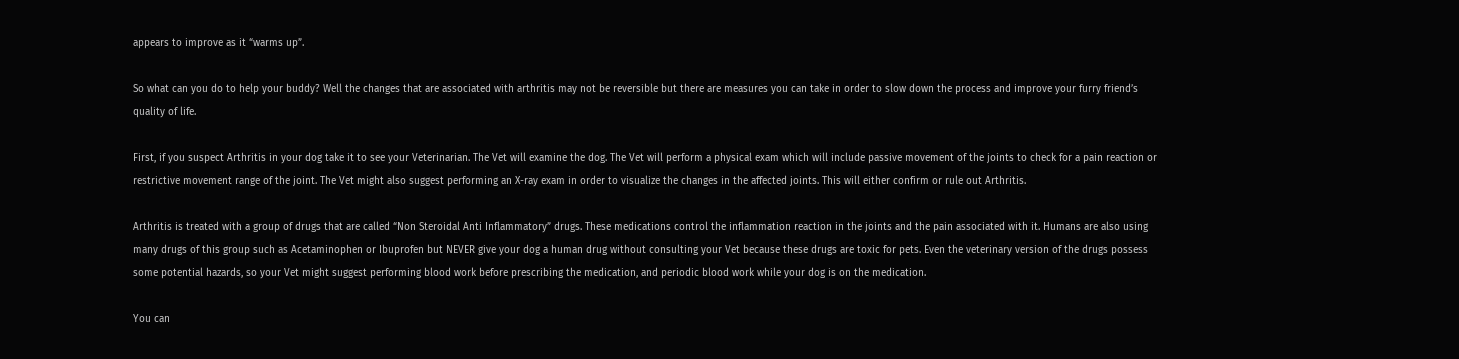appears to improve as it “warms up”.

So what can you do to help your buddy? Well the changes that are associated with arthritis may not be reversible but there are measures you can take in order to slow down the process and improve your furry friend’s quality of life.

First, if you suspect Arthritis in your dog take it to see your Veterinarian. The Vet will examine the dog. The Vet will perform a physical exam which will include passive movement of the joints to check for a pain reaction or restrictive movement range of the joint. The Vet might also suggest performing an X-ray exam in order to visualize the changes in the affected joints. This will either confirm or rule out Arthritis.

Arthritis is treated with a group of drugs that are called “Non Steroidal Anti Inflammatory” drugs. These medications control the inflammation reaction in the joints and the pain associated with it. Humans are also using many drugs of this group such as Acetaminophen or Ibuprofen but NEVER give your dog a human drug without consulting your Vet because these drugs are toxic for pets. Even the veterinary version of the drugs possess some potential hazards, so your Vet might suggest performing blood work before prescribing the medication, and periodic blood work while your dog is on the medication.

You can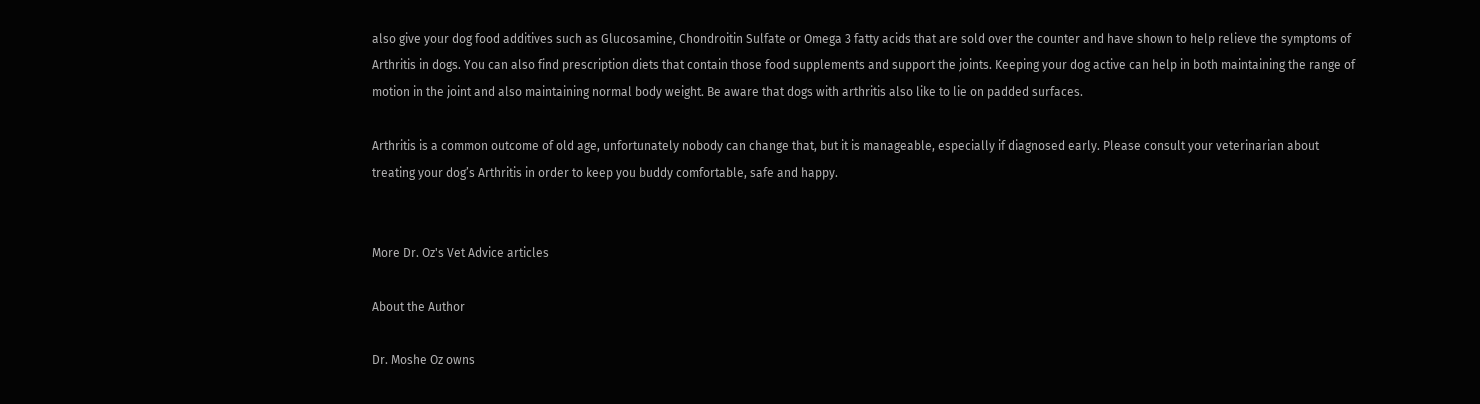also give your dog food additives such as Glucosamine, Chondroitin Sulfate or Omega 3 fatty acids that are sold over the counter and have shown to help relieve the symptoms of Arthritis in dogs. You can also find prescription diets that contain those food supplements and support the joints. Keeping your dog active can help in both maintaining the range of motion in the joint and also maintaining normal body weight. Be aware that dogs with arthritis also like to lie on padded surfaces.

Arthritis is a common outcome of old age, unfortunately nobody can change that, but it is manageable, especially if diagnosed early. Please consult your veterinarian about treating your dog’s Arthritis in order to keep you buddy comfortable, safe and happy.


More Dr. Oz's Vet Advice articles

About the Author

Dr. Moshe Oz owns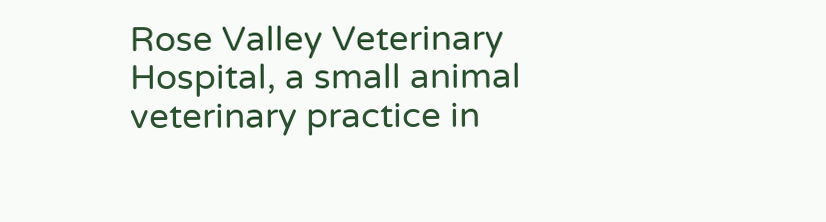Rose Valley Veterinary Hospital, a small animal veterinary practice in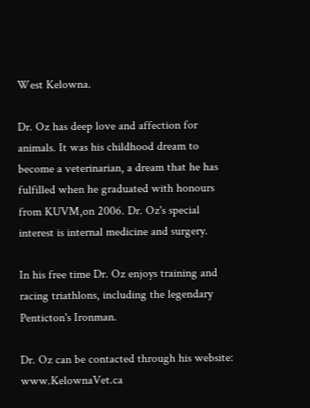West Kelowna.

Dr. Oz has deep love and affection for animals. It was his childhood dream to become a veterinarian, a dream that he has fulfilled when he graduated with honours from KUVM,on 2006. Dr. Oz's special interest is internal medicine and surgery.

In his free time Dr. Oz enjoys training and racing triathlons, including the legendary Penticton's Ironman.

Dr. Oz can be contacted through his website: www.KelownaVet.ca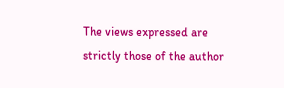The views expressed are strictly those of the author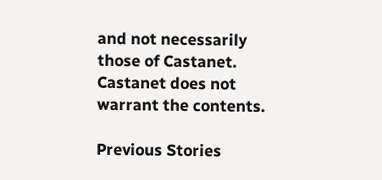and not necessarily those of Castanet. Castanet does not warrant the contents.

Previous Stories